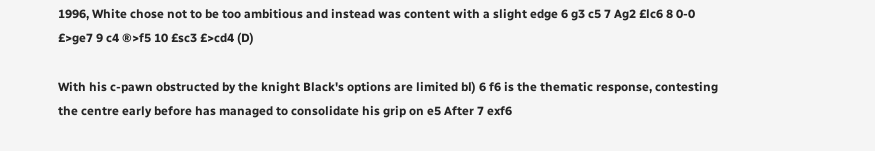1996, White chose not to be too ambitious and instead was content with a slight edge 6 g3 c5 7 Ag2 £lc6 8 0-0 £>ge7 9 c4 ®>f5 10 £sc3 £>cd4 (D)

With his c-pawn obstructed by the knight Black's options are limited bl) 6 f6 is the thematic response, contesting the centre early before has managed to consolidate his grip on e5 After 7 exf6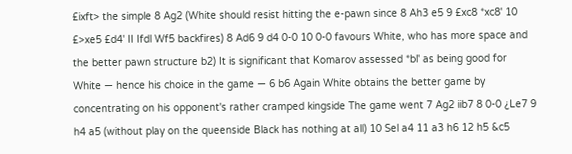£ixft> the simple 8 Ag2 (White should resist hitting the e-pawn since 8 Ah3 e5 9 £xc8 *xc8' 10 £>xe5 £d4' II Ifdl Wf5 backfires) 8 Ad6 9 d4 0-0 10 0-0 favours White, who has more space and the better pawn structure b2) It is significant that Komarov assessed *bl' as being good for White — hence his choice in the game — 6 b6 Again White obtains the better game by concentrating on his opponent's rather cramped kingside The game went 7 Ag2 iib7 8 0-0 ¿Le7 9 h4 a5 (without play on the queenside Black has nothing at all) 10 Sel a4 11 a3 h6 12 h5 &c5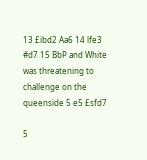13 £ibd2 Aa6 14 lfe3 #d7 15 BbP and White was threatening to challenge on the queenside 5 e5 £sfd7

5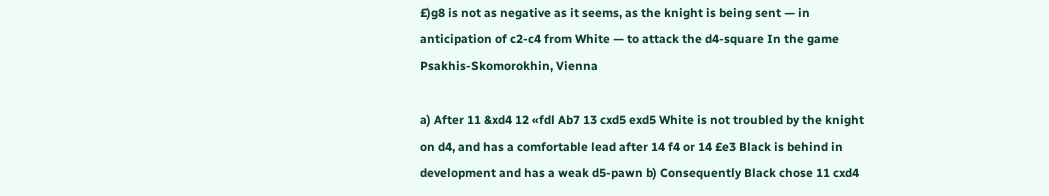£)g8 is not as negative as it seems, as the knight is being sent — in anticipation of c2-c4 from White — to attack the d4-square In the game Psakhis-Skomorokhin, Vienna

a) After 11 &xd4 12 «fdl Ab7 13 cxd5 exd5 White is not troubled by the knight on d4, and has a comfortable lead after 14 f4 or 14 £e3 Black is behind in development and has a weak d5-pawn b) Consequently Black chose 11 cxd4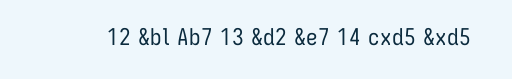12 &bl Ab7 13 &d2 &e7 14 cxd5 &xd5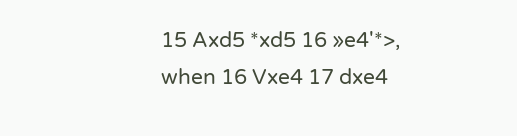15 Axd5 *xd5 16 »e4'*>, when 16 Vxe4 17 dxe4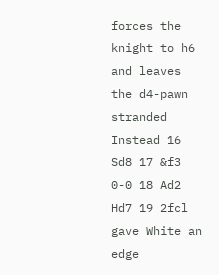forces the knight to h6 and leaves the d4-pawn stranded Instead 16 Sd8 17 &f3 0-0 18 Ad2 Hd7 19 2fcl gave White an edge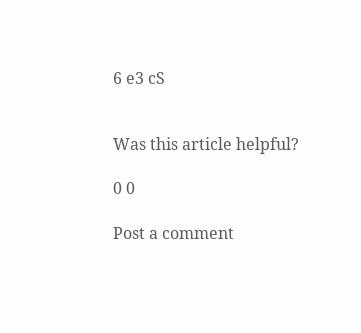6 e3 cS


Was this article helpful?

0 0

Post a comment